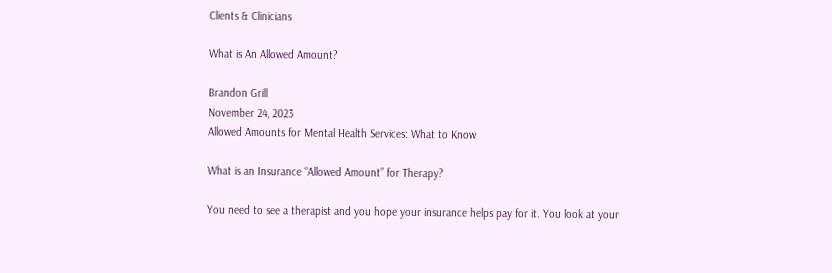Clients & Clinicians

What is An Allowed Amount?

Brandon Grill
November 24, 2023
Allowed Amounts for Mental Health Services: What to Know

What is an Insurance “Allowed Amount” for Therapy?

You need to see a therapist and you hope your insurance helps pay for it. You look at your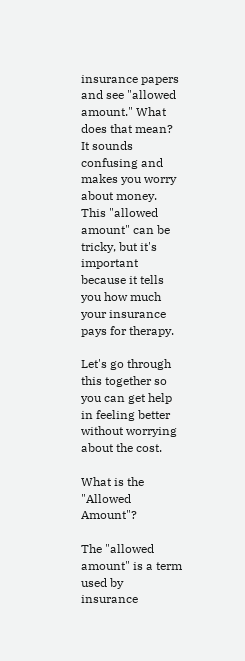insurance papers and see "allowed amount." What does that mean? It sounds confusing and makes you worry about money. This "allowed amount" can be tricky, but it's important because it tells you how much your insurance pays for therapy.

Let's go through this together so you can get help in feeling better without worrying about the cost.

What is the "Allowed Amount"?

The "allowed amount" is a term used by insurance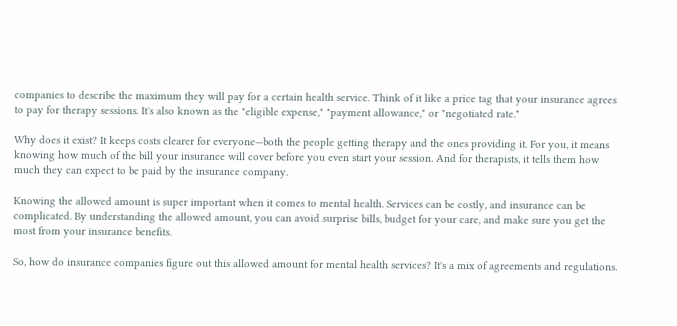companies to describe the maximum they will pay for a certain health service. Think of it like a price tag that your insurance agrees to pay for therapy sessions. It's also known as the "eligible expense," "payment allowance," or "negotiated rate."

Why does it exist? It keeps costs clearer for everyone—both the people getting therapy and the ones providing it. For you, it means knowing how much of the bill your insurance will cover before you even start your session. And for therapists, it tells them how much they can expect to be paid by the insurance company.

Knowing the allowed amount is super important when it comes to mental health. Services can be costly, and insurance can be complicated. By understanding the allowed amount, you can avoid surprise bills, budget for your care, and make sure you get the most from your insurance benefits.

So, how do insurance companies figure out this allowed amount for mental health services? It's a mix of agreements and regulations.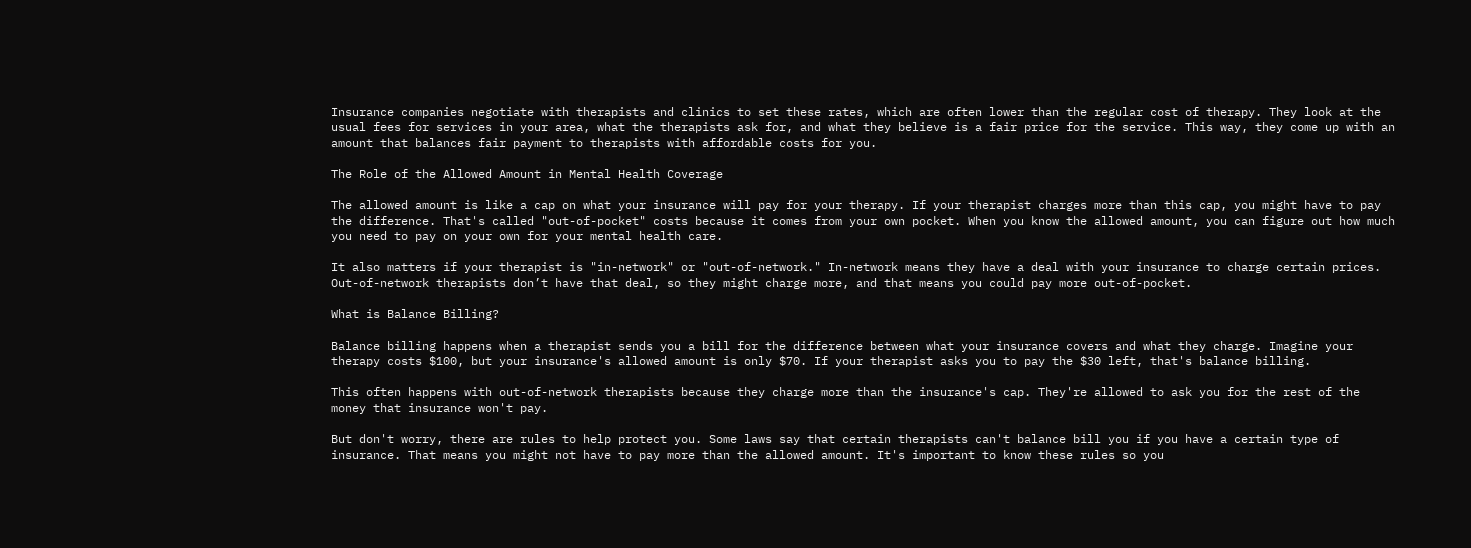Insurance companies negotiate with therapists and clinics to set these rates, which are often lower than the regular cost of therapy. They look at the usual fees for services in your area, what the therapists ask for, and what they believe is a fair price for the service. This way, they come up with an amount that balances fair payment to therapists with affordable costs for you.

The Role of the Allowed Amount in Mental Health Coverage

The allowed amount is like a cap on what your insurance will pay for your therapy. If your therapist charges more than this cap, you might have to pay the difference. That's called "out-of-pocket" costs because it comes from your own pocket. When you know the allowed amount, you can figure out how much you need to pay on your own for your mental health care.

It also matters if your therapist is "in-network" or "out-of-network." In-network means they have a deal with your insurance to charge certain prices. Out-of-network therapists don’t have that deal, so they might charge more, and that means you could pay more out-of-pocket.

What is Balance Billing?

Balance billing happens when a therapist sends you a bill for the difference between what your insurance covers and what they charge. Imagine your therapy costs $100, but your insurance's allowed amount is only $70. If your therapist asks you to pay the $30 left, that's balance billing.

This often happens with out-of-network therapists because they charge more than the insurance's cap. They're allowed to ask you for the rest of the money that insurance won't pay.

But don't worry, there are rules to help protect you. Some laws say that certain therapists can't balance bill you if you have a certain type of insurance. That means you might not have to pay more than the allowed amount. It's important to know these rules so you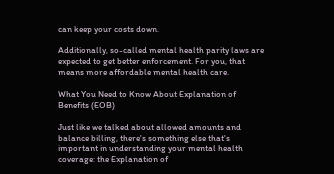can keep your costs down.

Additionally, so-called mental health parity laws are expected to get better enforcement. For you, that means more affordable mental health care.

What You Need to Know About Explanation of Benefits (EOB)

Just like we talked about allowed amounts and balance billing, there's something else that's important in understanding your mental health coverage: the Explanation of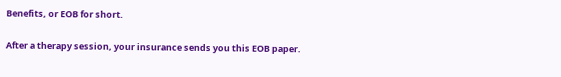Benefits, or EOB for short.

After a therapy session, your insurance sends you this EOB paper.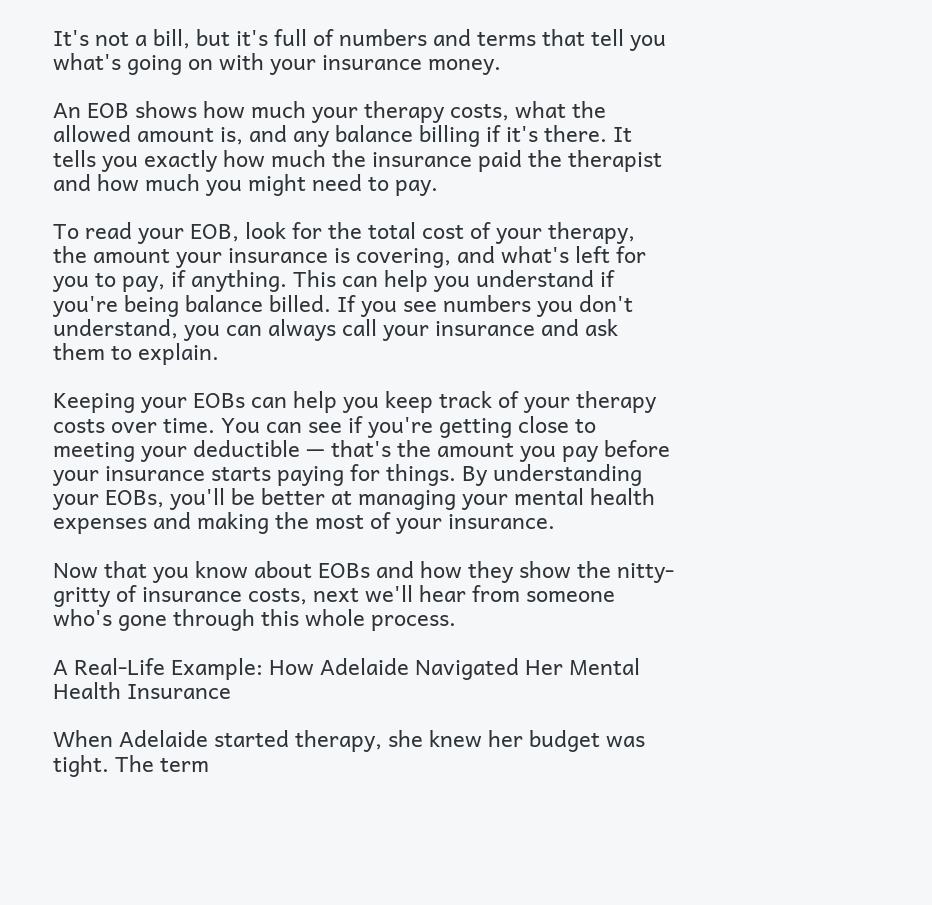It's not a bill, but it's full of numbers and terms that tell you what's going on with your insurance money.

An EOB shows how much your therapy costs, what the allowed amount is, and any balance billing if it's there. It tells you exactly how much the insurance paid the therapist and how much you might need to pay.

To read your EOB, look for the total cost of your therapy, the amount your insurance is covering, and what's left for you to pay, if anything. This can help you understand if you're being balance billed. If you see numbers you don't understand, you can always call your insurance and ask them to explain.

Keeping your EOBs can help you keep track of your therapy costs over time. You can see if you're getting close to meeting your deductible — that's the amount you pay before your insurance starts paying for things. By understanding your EOBs, you'll be better at managing your mental health expenses and making the most of your insurance.

Now that you know about EOBs and how they show the nitty-gritty of insurance costs, next we'll hear from someone who's gone through this whole process.

A Real-Life Example: How Adelaide Navigated Her Mental Health Insurance

When Adelaide started therapy, she knew her budget was tight. The term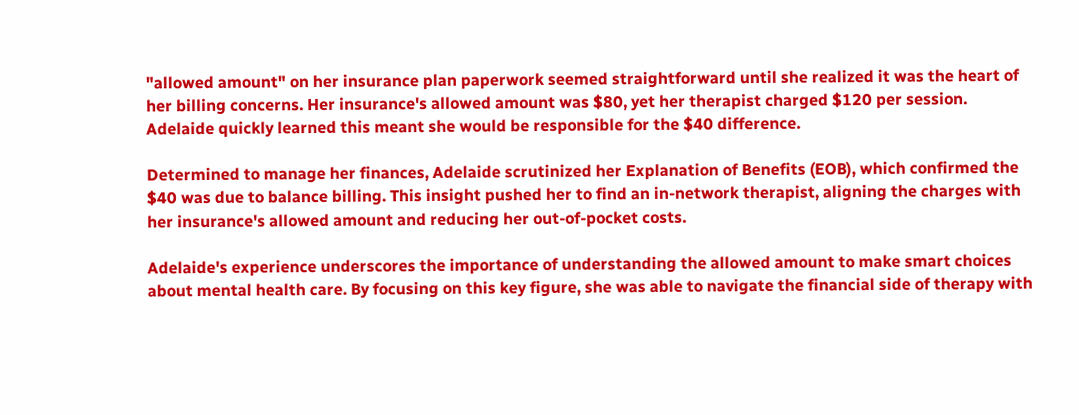"allowed amount" on her insurance plan paperwork seemed straightforward until she realized it was the heart of her billing concerns. Her insurance's allowed amount was $80, yet her therapist charged $120 per session. Adelaide quickly learned this meant she would be responsible for the $40 difference.

Determined to manage her finances, Adelaide scrutinized her Explanation of Benefits (EOB), which confirmed the $40 was due to balance billing. This insight pushed her to find an in-network therapist, aligning the charges with her insurance's allowed amount and reducing her out-of-pocket costs.

Adelaide's experience underscores the importance of understanding the allowed amount to make smart choices about mental health care. By focusing on this key figure, she was able to navigate the financial side of therapy with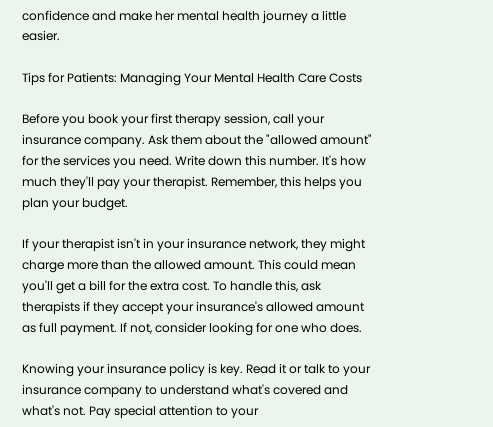confidence and make her mental health journey a little easier.

Tips for Patients: Managing Your Mental Health Care Costs

Before you book your first therapy session, call your insurance company. Ask them about the "allowed amount" for the services you need. Write down this number. It's how much they'll pay your therapist. Remember, this helps you plan your budget.

If your therapist isn't in your insurance network, they might charge more than the allowed amount. This could mean you'll get a bill for the extra cost. To handle this, ask therapists if they accept your insurance's allowed amount as full payment. If not, consider looking for one who does.

Knowing your insurance policy is key. Read it or talk to your insurance company to understand what's covered and what's not. Pay special attention to your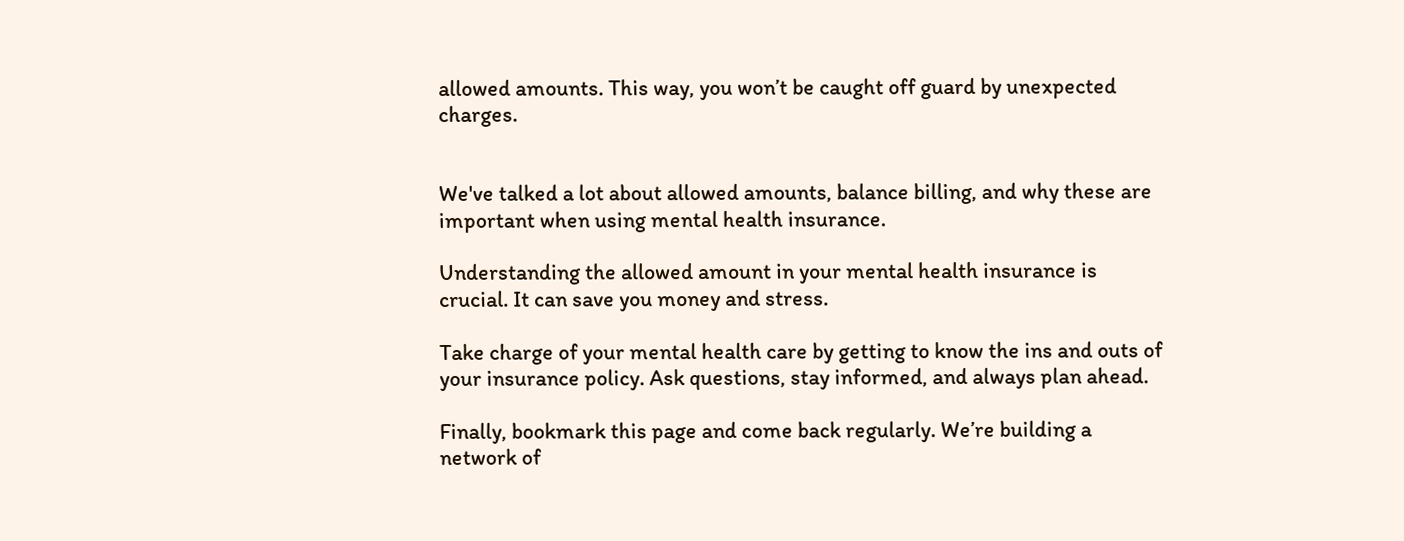allowed amounts. This way, you won’t be caught off guard by unexpected charges.


We've talked a lot about allowed amounts, balance billing, and why these are important when using mental health insurance.

Understanding the allowed amount in your mental health insurance is crucial. It can save you money and stress.

Take charge of your mental health care by getting to know the ins and outs of your insurance policy. Ask questions, stay informed, and always plan ahead.

Finally, bookmark this page and come back regularly. We’re building a network of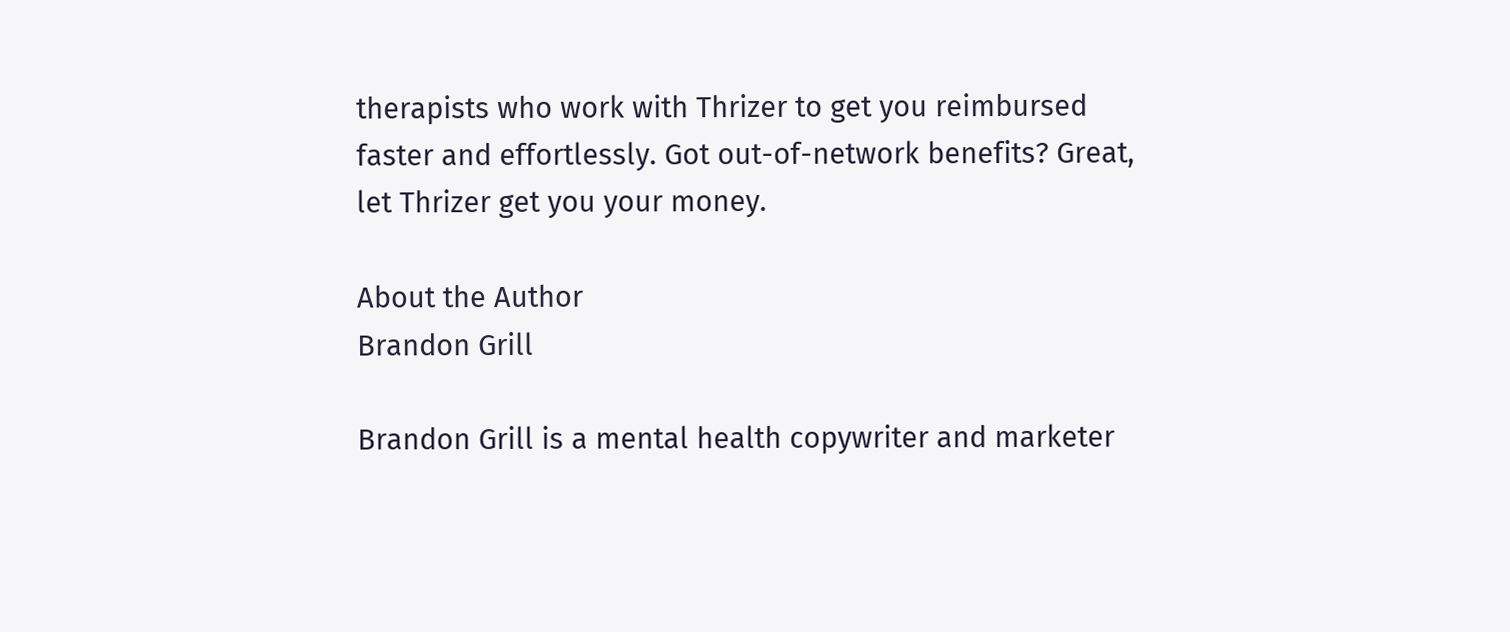therapists who work with Thrizer to get you reimbursed faster and effortlessly. Got out-of-network benefits? Great, let Thrizer get you your money.

About the Author
Brandon Grill

Brandon Grill is a mental health copywriter and marketer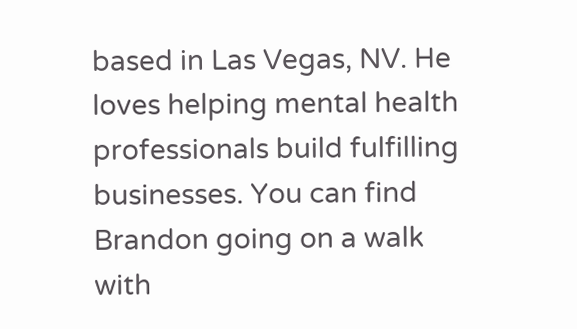based in Las Vegas, NV. He loves helping mental health professionals build fulfilling businesses. You can find Brandon going on a walk with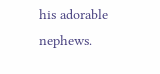his adorable nephews.